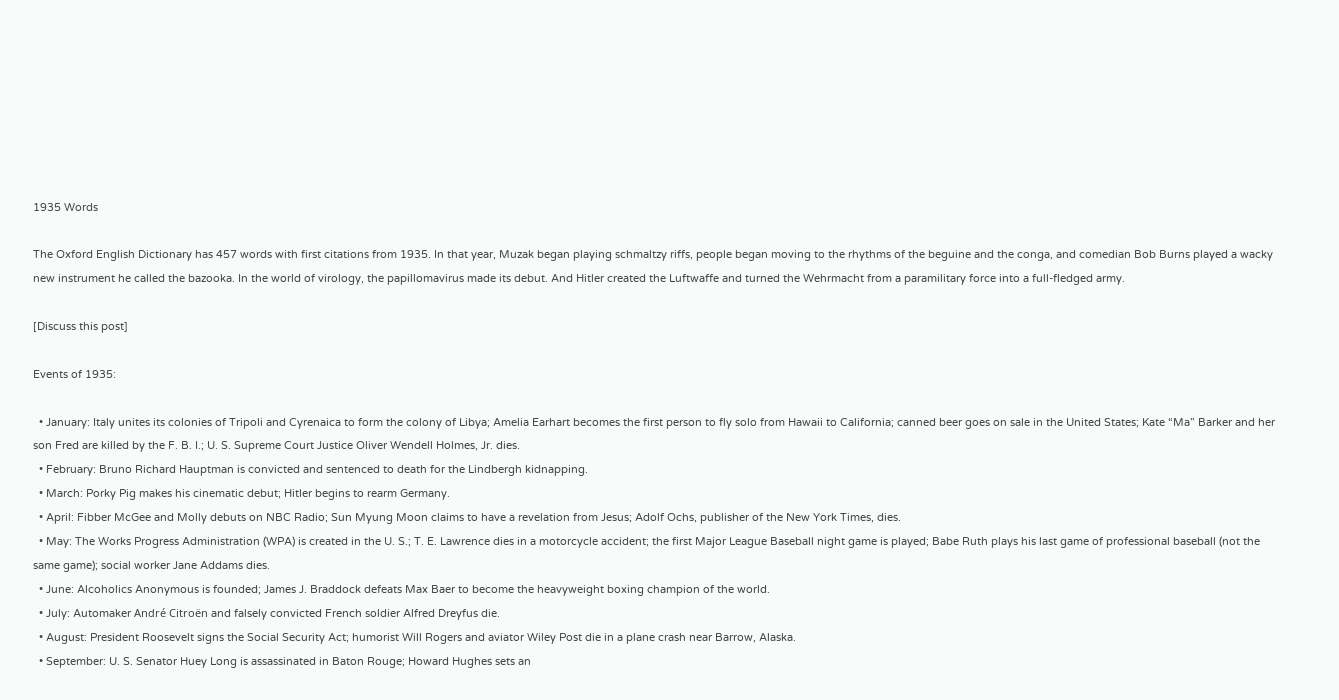1935 Words

The Oxford English Dictionary has 457 words with first citations from 1935. In that year, Muzak began playing schmaltzy riffs, people began moving to the rhythms of the beguine and the conga, and comedian Bob Burns played a wacky new instrument he called the bazooka. In the world of virology, the papillomavirus made its debut. And Hitler created the Luftwaffe and turned the Wehrmacht from a paramilitary force into a full-fledged army.

[Discuss this post]

Events of 1935:

  • January: Italy unites its colonies of Tripoli and Cyrenaica to form the colony of Libya; Amelia Earhart becomes the first person to fly solo from Hawaii to California; canned beer goes on sale in the United States; Kate “Ma” Barker and her son Fred are killed by the F. B. I.; U. S. Supreme Court Justice Oliver Wendell Holmes, Jr. dies.
  • February: Bruno Richard Hauptman is convicted and sentenced to death for the Lindbergh kidnapping.
  • March: Porky Pig makes his cinematic debut; Hitler begins to rearm Germany.
  • April: Fibber McGee and Molly debuts on NBC Radio; Sun Myung Moon claims to have a revelation from Jesus; Adolf Ochs, publisher of the New York Times, dies.
  • May: The Works Progress Administration (WPA) is created in the U. S.; T. E. Lawrence dies in a motorcycle accident; the first Major League Baseball night game is played; Babe Ruth plays his last game of professional baseball (not the same game); social worker Jane Addams dies.
  • June: Alcoholics Anonymous is founded; James J. Braddock defeats Max Baer to become the heavyweight boxing champion of the world.
  • July: Automaker André Citroën and falsely convicted French soldier Alfred Dreyfus die.
  • August: President Roosevelt signs the Social Security Act; humorist Will Rogers and aviator Wiley Post die in a plane crash near Barrow, Alaska.
  • September: U. S. Senator Huey Long is assassinated in Baton Rouge; Howard Hughes sets an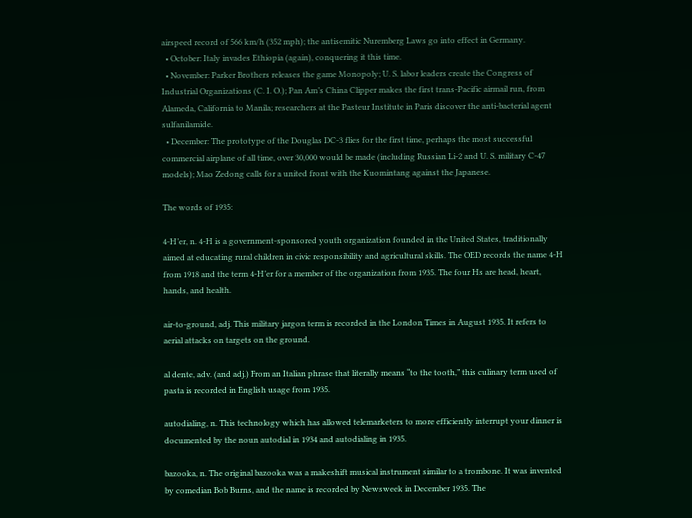airspeed record of 566 km/h (352 mph); the antisemitic Nuremberg Laws go into effect in Germany.
  • October: Italy invades Ethiopia (again), conquering it this time.
  • November: Parker Brothers releases the game Monopoly; U. S. labor leaders create the Congress of Industrial Organizations (C. I. O.); Pan Am’s China Clipper makes the first trans-Pacific airmail run, from Alameda, California to Manila; researchers at the Pasteur Institute in Paris discover the anti-bacterial agent sulfanilamide.
  • December: The prototype of the Douglas DC-3 flies for the first time, perhaps the most successful commercial airplane of all time, over 30,000 would be made (including Russian Li-2 and U. S. military C-47 models); Mao Zedong calls for a united front with the Kuomintang against the Japanese.

The words of 1935:

4-H’er, n. 4-H is a government-sponsored youth organization founded in the United States, traditionally aimed at educating rural children in civic responsibility and agricultural skills. The OED records the name 4-H from 1918 and the term 4-H’er for a member of the organization from 1935. The four Hs are head, heart, hands, and health.

air-to-ground, adj. This military jargon term is recorded in the London Times in August 1935. It refers to aerial attacks on targets on the ground.

al dente, adv. (and adj.) From an Italian phrase that literally means “to the tooth,” this culinary term used of pasta is recorded in English usage from 1935.

autodialing, n. This technology which has allowed telemarketers to more efficiently interrupt your dinner is documented by the noun autodial in 1934 and autodialing in 1935.

bazooka, n. The original bazooka was a makeshift musical instrument similar to a trombone. It was invented by comedian Bob Burns, and the name is recorded by Newsweek in December 1935. The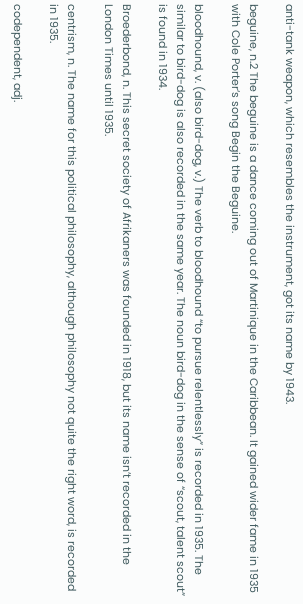anti-tank weapon, which resembles the instrument, got its name by 1943.

beguine, n.2 The beguine is a dance coming out of Martinique in the Caribbean. It gained wider fame in 1935 with Cole Porter’s song Begin the Beguine.

bloodhound, v. (also bird-dog, v.) The verb to bloodhound “to pursue relentlessly” is recorded in 1935. The similar to bird-dog is also recorded in the same year. The noun bird-dog in the sense of “scout, talent scout” is found in 1934.

Broederbond, n. This secret society of Afrikaners was founded in 1918, but its name isn’t recorded in the London Times until 1935.

centrism, n. The name for this political philosophy, although philosophy not quite the right word, is recorded in 1935.

codependent, adj.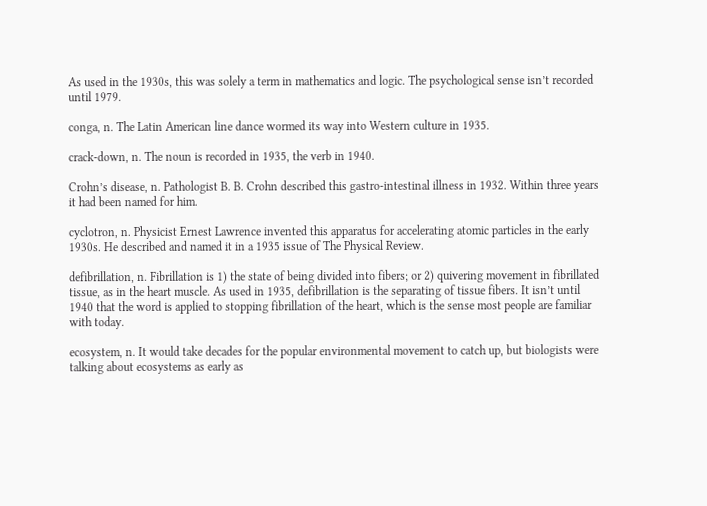As used in the 1930s, this was solely a term in mathematics and logic. The psychological sense isn’t recorded until 1979.

conga, n. The Latin American line dance wormed its way into Western culture in 1935.

crack-down, n. The noun is recorded in 1935, the verb in 1940.

Crohn’s disease, n. Pathologist B. B. Crohn described this gastro-intestinal illness in 1932. Within three years it had been named for him.

cyclotron, n. Physicist Ernest Lawrence invented this apparatus for accelerating atomic particles in the early 1930s. He described and named it in a 1935 issue of The Physical Review.

defibrillation, n. Fibrillation is 1) the state of being divided into fibers; or 2) quivering movement in fibrillated tissue, as in the heart muscle. As used in 1935, defibrillation is the separating of tissue fibers. It isn’t until 1940 that the word is applied to stopping fibrillation of the heart, which is the sense most people are familiar with today.

ecosystem, n. It would take decades for the popular environmental movement to catch up, but biologists were talking about ecosystems as early as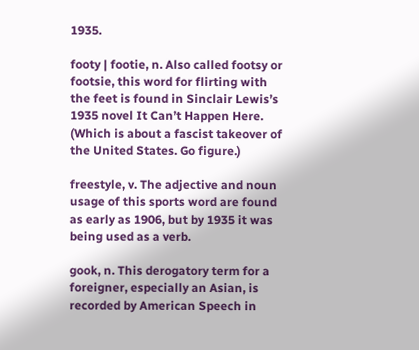1935.

footy | footie, n. Also called footsy or footsie, this word for flirting with the feet is found in Sinclair Lewis’s 1935 novel It Can’t Happen Here. (Which is about a fascist takeover of the United States. Go figure.)

freestyle, v. The adjective and noun usage of this sports word are found as early as 1906, but by 1935 it was being used as a verb.

gook, n. This derogatory term for a foreigner, especially an Asian, is recorded by American Speech in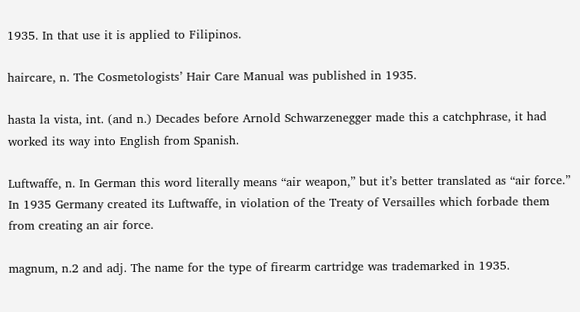1935. In that use it is applied to Filipinos.

haircare, n. The Cosmetologists’ Hair Care Manual was published in 1935.

hasta la vista, int. (and n.) Decades before Arnold Schwarzenegger made this a catchphrase, it had worked its way into English from Spanish.

Luftwaffe, n. In German this word literally means “air weapon,” but it’s better translated as “air force.” In 1935 Germany created its Luftwaffe, in violation of the Treaty of Versailles which forbade them from creating an air force.

magnum, n.2 and adj. The name for the type of firearm cartridge was trademarked in 1935.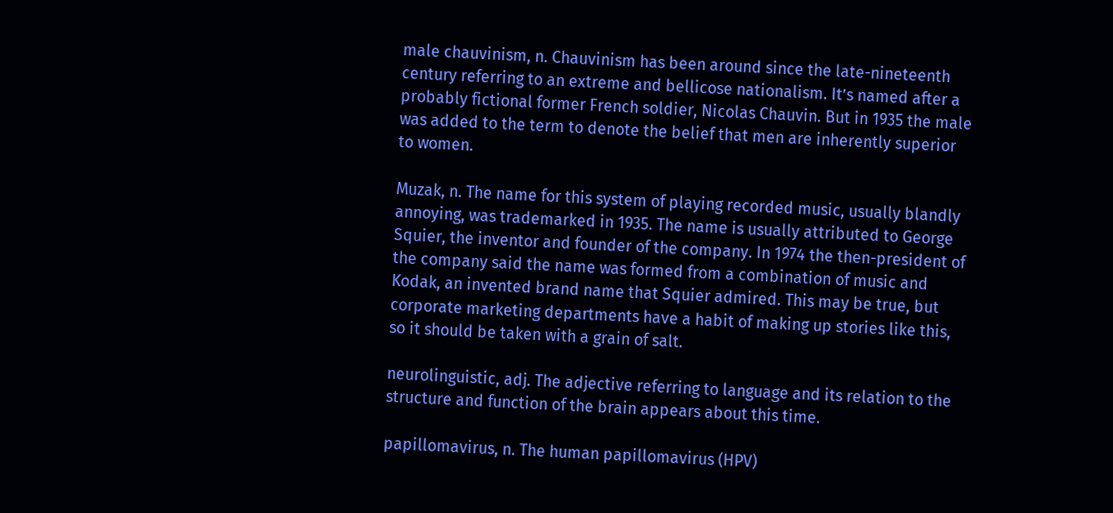male chauvinism, n. Chauvinism has been around since the late-nineteenth century referring to an extreme and bellicose nationalism. It’s named after a probably fictional former French soldier, Nicolas Chauvin. But in 1935 the male was added to the term to denote the belief that men are inherently superior to women.

Muzak, n. The name for this system of playing recorded music, usually blandly annoying, was trademarked in 1935. The name is usually attributed to George Squier, the inventor and founder of the company. In 1974 the then-president of the company said the name was formed from a combination of music and Kodak, an invented brand name that Squier admired. This may be true, but corporate marketing departments have a habit of making up stories like this, so it should be taken with a grain of salt.

neurolinguistic, adj. The adjective referring to language and its relation to the structure and function of the brain appears about this time.

papillomavirus, n. The human papillomavirus (HPV)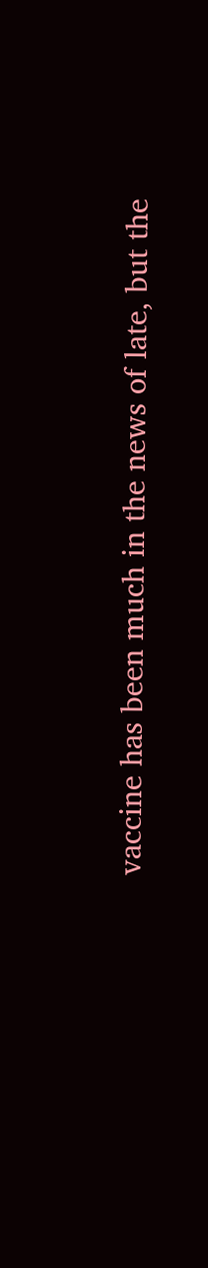vaccine has been much in the news of late, but the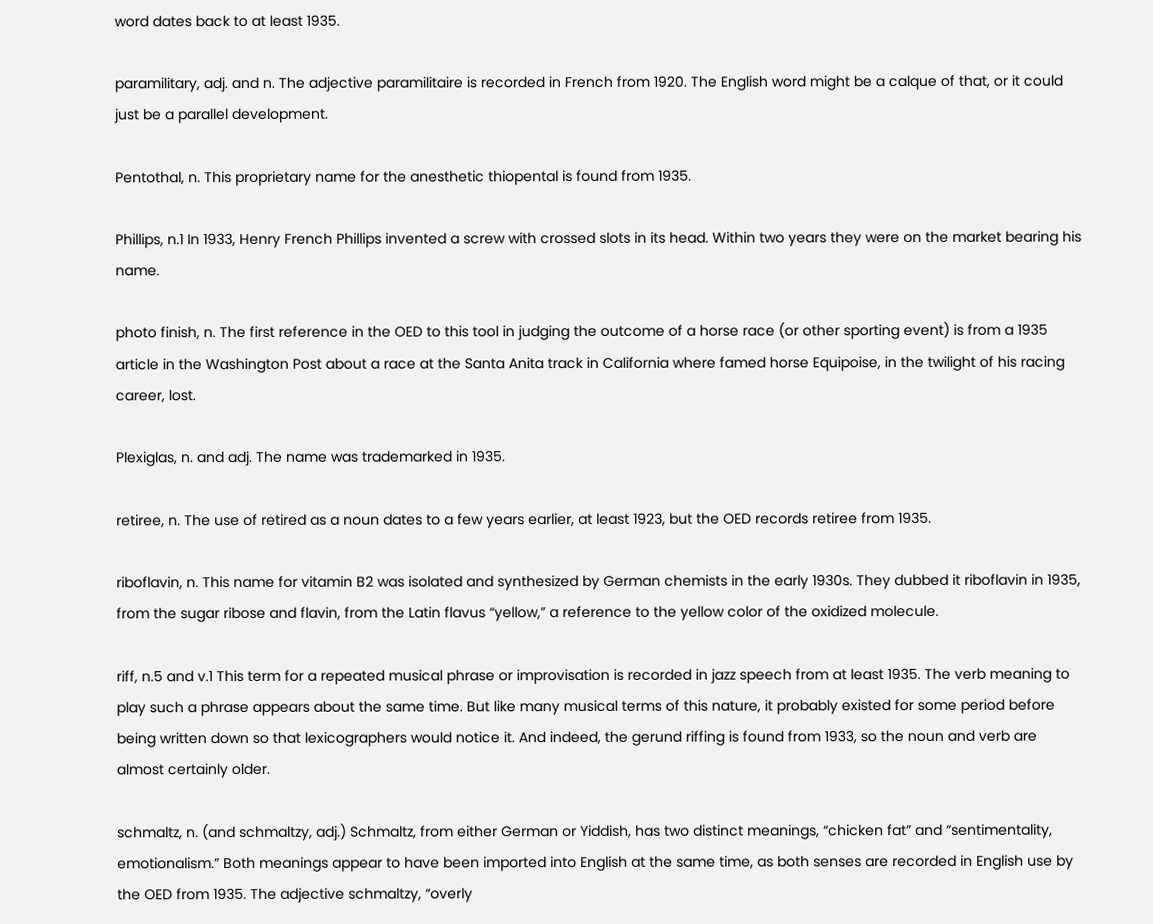word dates back to at least 1935.

paramilitary, adj. and n. The adjective paramilitaire is recorded in French from 1920. The English word might be a calque of that, or it could just be a parallel development.

Pentothal, n. This proprietary name for the anesthetic thiopental is found from 1935.

Phillips, n.1 In 1933, Henry French Phillips invented a screw with crossed slots in its head. Within two years they were on the market bearing his name.

photo finish, n. The first reference in the OED to this tool in judging the outcome of a horse race (or other sporting event) is from a 1935 article in the Washington Post about a race at the Santa Anita track in California where famed horse Equipoise, in the twilight of his racing career, lost.

Plexiglas, n. and adj. The name was trademarked in 1935.

retiree, n. The use of retired as a noun dates to a few years earlier, at least 1923, but the OED records retiree from 1935.

riboflavin, n. This name for vitamin B2 was isolated and synthesized by German chemists in the early 1930s. They dubbed it riboflavin in 1935, from the sugar ribose and flavin, from the Latin flavus “yellow,” a reference to the yellow color of the oxidized molecule.

riff, n.5 and v.1 This term for a repeated musical phrase or improvisation is recorded in jazz speech from at least 1935. The verb meaning to play such a phrase appears about the same time. But like many musical terms of this nature, it probably existed for some period before being written down so that lexicographers would notice it. And indeed, the gerund riffing is found from 1933, so the noun and verb are almost certainly older.

schmaltz, n. (and schmaltzy, adj.) Schmaltz, from either German or Yiddish, has two distinct meanings, “chicken fat” and “sentimentality, emotionalism.” Both meanings appear to have been imported into English at the same time, as both senses are recorded in English use by the OED from 1935. The adjective schmaltzy, “overly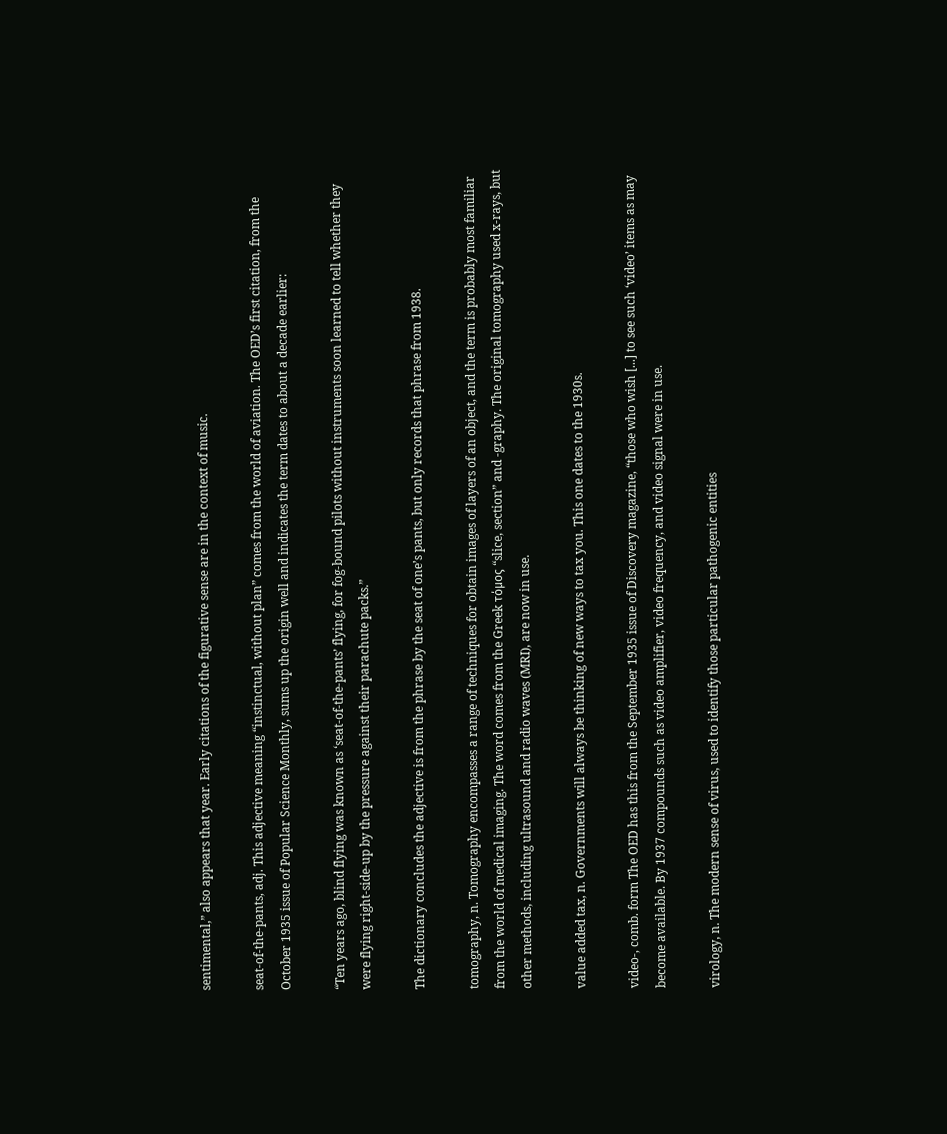sentimental,” also appears that year. Early citations of the figurative sense are in the context of music.

seat-of-the-pants, adj. This adjective meaning “instinctual, without plan” comes from the world of aviation. The OED’s first citation, from the October 1935 issue of Popular Science Monthly, sums up the origin well and indicates the term dates to about a decade earlier:

“Ten years ago, blind flying was known as ‘seat-of-the-pants’ flying, for fog-bound pilots without instruments soon learned to tell whether they were flying right-side-up by the pressure against their parachute packs.”

The dictionary concludes the adjective is from the phrase by the seat of one’s pants, but only records that phrase from 1938.

tomography, n. Tomography encompasses a range of techniques for obtain images of layers of an object, and the term is probably most familiar from the world of medical imaging. The word comes from the Greek τόμος “slice, section” and -graphy. The original tomography used x-rays, but other methods, including ultrasound and radio waves (MRI), are now in use.

value added tax, n. Governments will always be thinking of new ways to tax you. This one dates to the 1930s.

video-, comb. form The OED has this from the September 1935 issue of Discovery magazine, “those who wish [...] to see such ‘video’ items as may become available. By 1937 compounds such as video amplifier, video frequency, and video signal were in use.

virology, n. The modern sense of virus, used to identify those particular pathogenic entities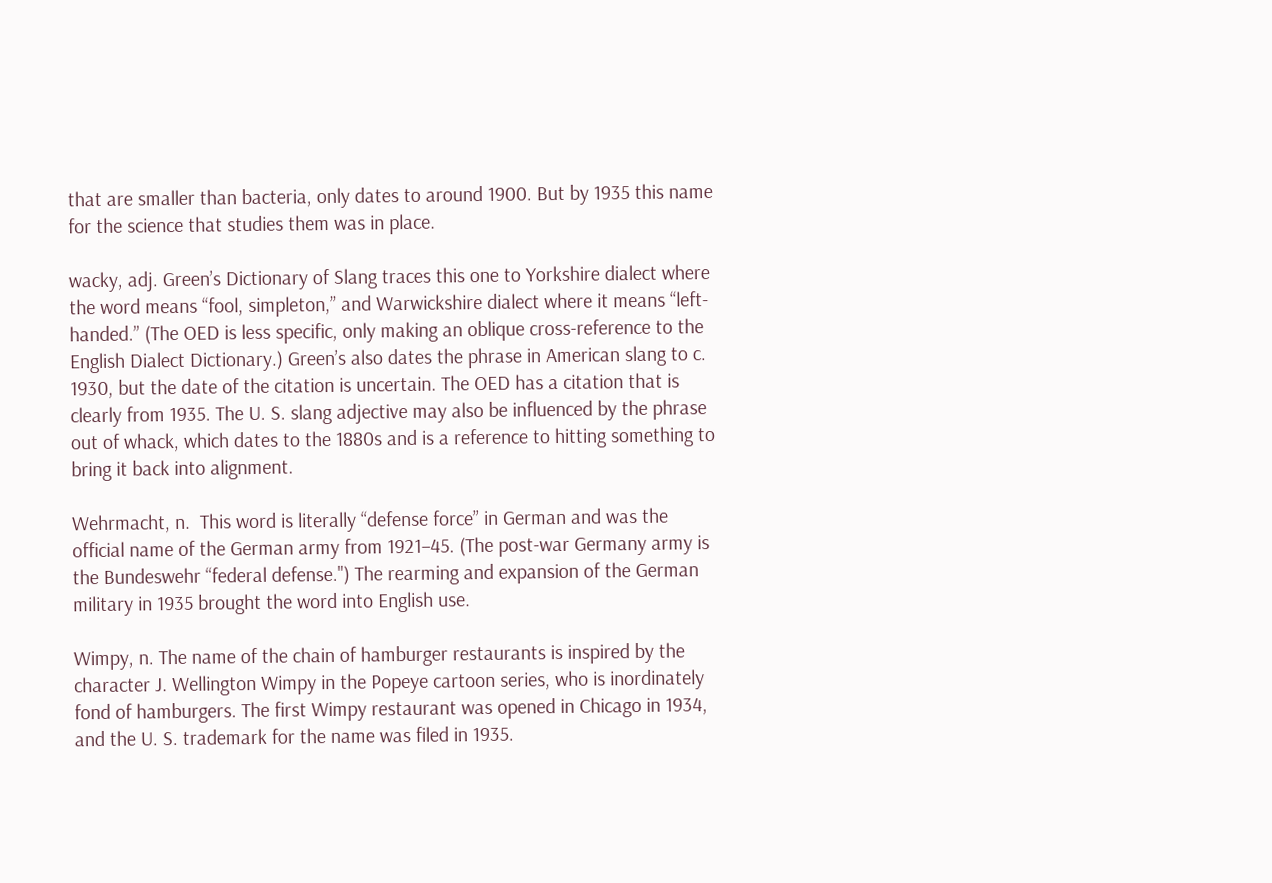that are smaller than bacteria, only dates to around 1900. But by 1935 this name for the science that studies them was in place.

wacky, adj. Green’s Dictionary of Slang traces this one to Yorkshire dialect where the word means “fool, simpleton,” and Warwickshire dialect where it means “left-handed.” (The OED is less specific, only making an oblique cross-reference to the English Dialect Dictionary.) Green’s also dates the phrase in American slang to c. 1930, but the date of the citation is uncertain. The OED has a citation that is clearly from 1935. The U. S. slang adjective may also be influenced by the phrase out of whack, which dates to the 1880s and is a reference to hitting something to bring it back into alignment.

Wehrmacht, n.  This word is literally “defense force” in German and was the official name of the German army from 1921–45. (The post-war Germany army is the Bundeswehr “federal defense.") The rearming and expansion of the German military in 1935 brought the word into English use.

Wimpy, n. The name of the chain of hamburger restaurants is inspired by the character J. Wellington Wimpy in the Popeye cartoon series, who is inordinately fond of hamburgers. The first Wimpy restaurant was opened in Chicago in 1934, and the U. S. trademark for the name was filed in 1935.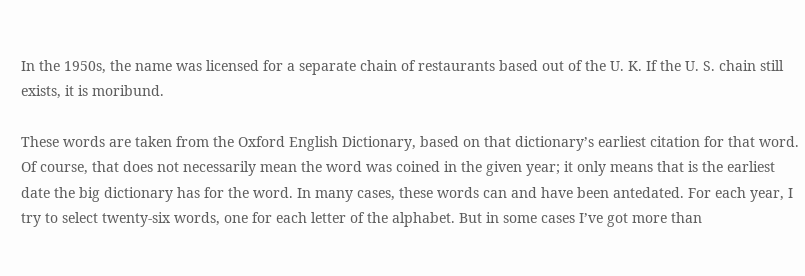In the 1950s, the name was licensed for a separate chain of restaurants based out of the U. K. If the U. S. chain still exists, it is moribund.

These words are taken from the Oxford English Dictionary, based on that dictionary’s earliest citation for that word. Of course, that does not necessarily mean the word was coined in the given year; it only means that is the earliest date the big dictionary has for the word. In many cases, these words can and have been antedated. For each year, I try to select twenty-six words, one for each letter of the alphabet. But in some cases I’ve got more than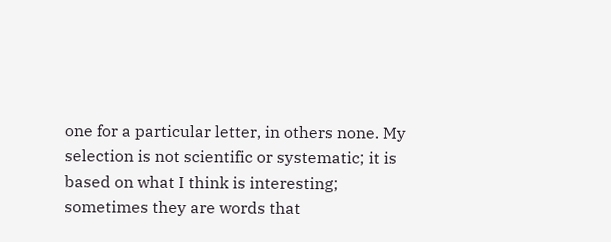one for a particular letter, in others none. My selection is not scientific or systematic; it is based on what I think is interesting; sometimes they are words that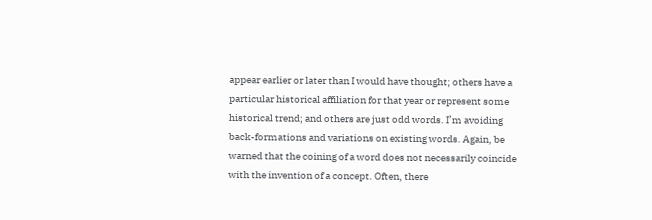appear earlier or later than I would have thought; others have a particular historical affiliation for that year or represent some historical trend; and others are just odd words. I’m avoiding back-formations and variations on existing words. Again, be warned that the coining of a word does not necessarily coincide with the invention of a concept. Often, there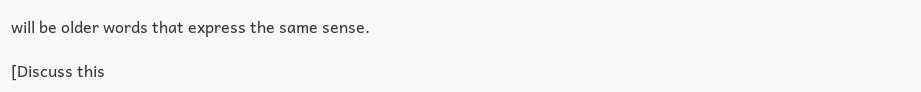will be older words that express the same sense.

[Discuss this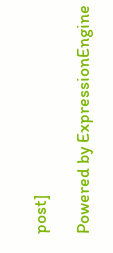post]

Powered by ExpressionEngine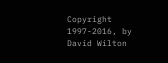Copyright 1997-2016, by David Wilton